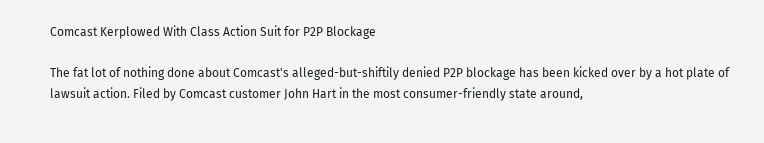Comcast Kerplowed With Class Action Suit for P2P Blockage

The fat lot of nothing done about Comcast's alleged-but-shiftily denied P2P blockage has been kicked over by a hot plate of lawsuit action. Filed by Comcast customer John Hart in the most consumer-friendly state around,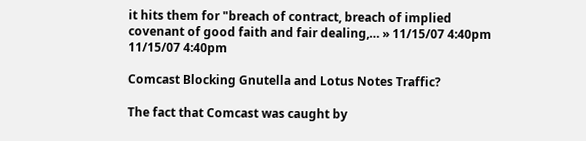it hits them for "breach of contract, breach of implied covenant of good faith and fair dealing,… » 11/15/07 4:40pm 11/15/07 4:40pm

Comcast Blocking Gnutella and Lotus Notes Traffic?

The fact that Comcast was caught by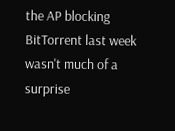the AP blocking BitTorrent last week wasn't much of a surprise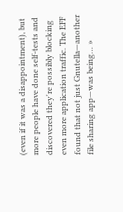(even if it was a disappointment), but more people have done self-tests and discovered they're possibly blocking even more application traffic. The EFF found that not just Gnutella—another file sharing app—was being… »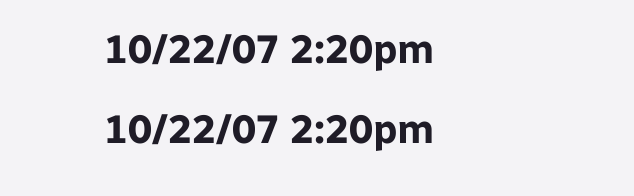10/22/07 2:20pm 10/22/07 2:20pm